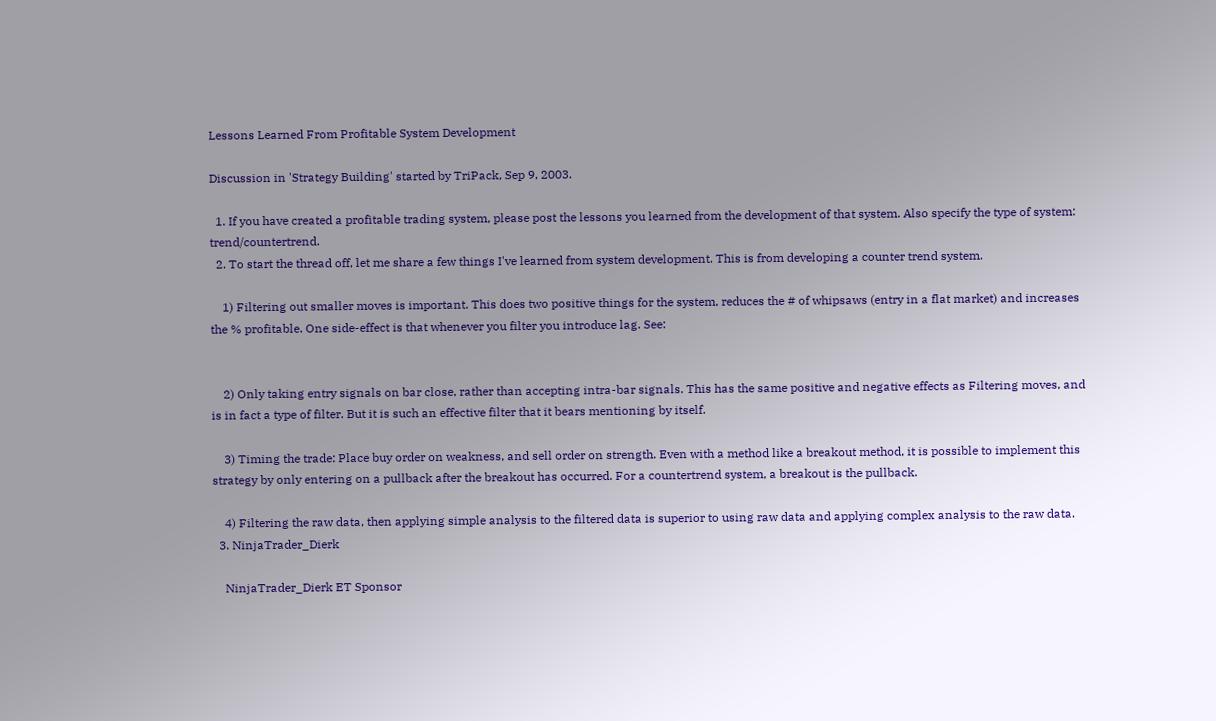Lessons Learned From Profitable System Development

Discussion in 'Strategy Building' started by TriPack, Sep 9, 2003.

  1. If you have created a profitable trading system, please post the lessons you learned from the development of that system. Also specify the type of system: trend/countertrend.
  2. To start the thread off, let me share a few things I've learned from system development. This is from developing a counter trend system.

    1) Filtering out smaller moves is important. This does two positive things for the system, reduces the # of whipsaws (entry in a flat market) and increases the % profitable. One side-effect is that whenever you filter you introduce lag. See:


    2) Only taking entry signals on bar close, rather than accepting intra-bar signals. This has the same positive and negative effects as Filtering moves, and is in fact a type of filter. But it is such an effective filter that it bears mentioning by itself.

    3) Timing the trade: Place buy order on weakness, and sell order on strength. Even with a method like a breakout method, it is possible to implement this strategy by only entering on a pullback after the breakout has occurred. For a countertrend system, a breakout is the pullback.

    4) Filtering the raw data, then applying simple analysis to the filtered data is superior to using raw data and applying complex analysis to the raw data.
  3. NinjaTrader_Dierk

    NinjaTrader_Dierk ET Sponsor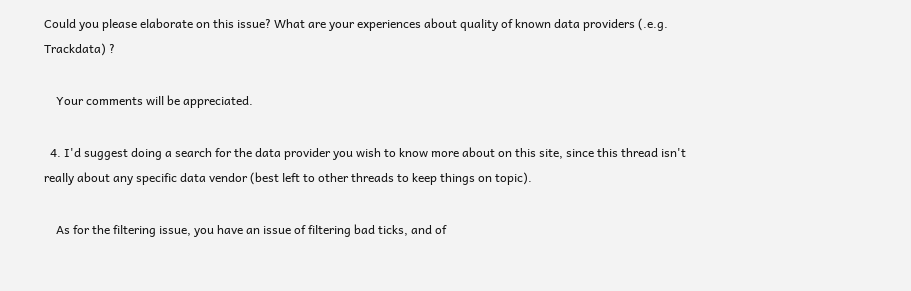Could you please elaborate on this issue? What are your experiences about quality of known data providers (.e.g. Trackdata) ?

    Your comments will be appreciated.

  4. I'd suggest doing a search for the data provider you wish to know more about on this site, since this thread isn't really about any specific data vendor (best left to other threads to keep things on topic).

    As for the filtering issue, you have an issue of filtering bad ticks, and of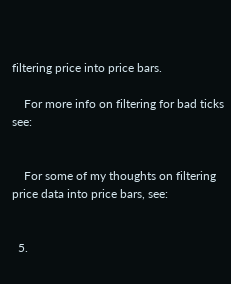filtering price into price bars.

    For more info on filtering for bad ticks see:


    For some of my thoughts on filtering price data into price bars, see:


  5.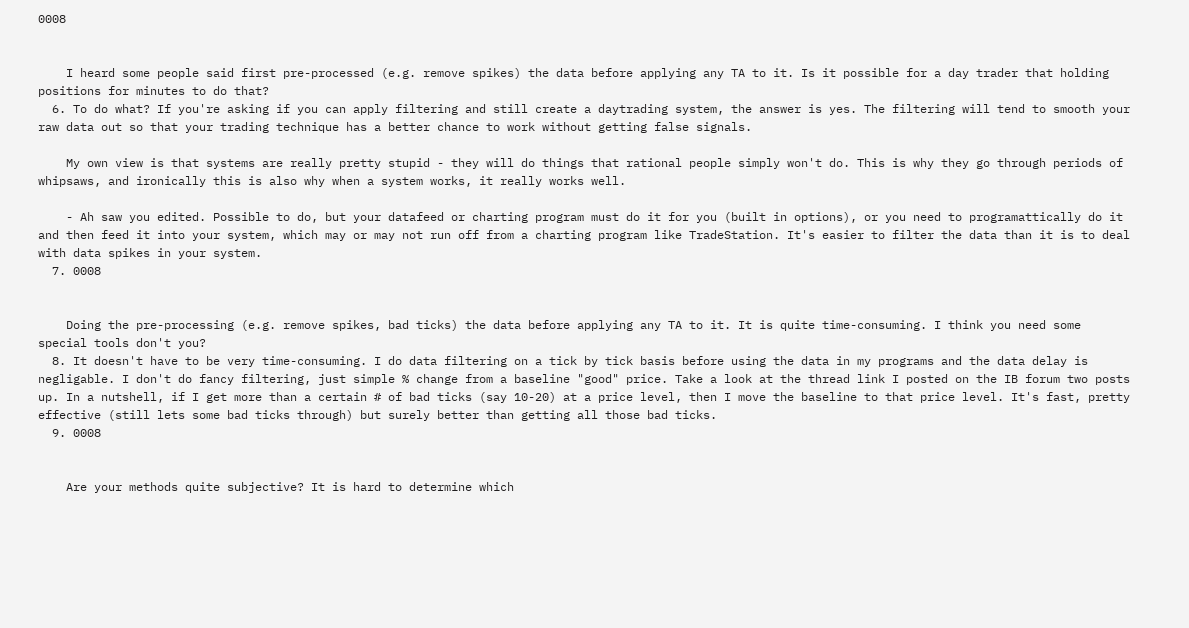0008


    I heard some people said first pre-processed (e.g. remove spikes) the data before applying any TA to it. Is it possible for a day trader that holding positions for minutes to do that?
  6. To do what? If you're asking if you can apply filtering and still create a daytrading system, the answer is yes. The filtering will tend to smooth your raw data out so that your trading technique has a better chance to work without getting false signals.

    My own view is that systems are really pretty stupid - they will do things that rational people simply won't do. This is why they go through periods of whipsaws, and ironically this is also why when a system works, it really works well.

    - Ah saw you edited. Possible to do, but your datafeed or charting program must do it for you (built in options), or you need to programattically do it and then feed it into your system, which may or may not run off from a charting program like TradeStation. It's easier to filter the data than it is to deal with data spikes in your system.
  7. 0008


    Doing the pre-processing (e.g. remove spikes, bad ticks) the data before applying any TA to it. It is quite time-consuming. I think you need some special tools don't you?
  8. It doesn't have to be very time-consuming. I do data filtering on a tick by tick basis before using the data in my programs and the data delay is negligable. I don't do fancy filtering, just simple % change from a baseline "good" price. Take a look at the thread link I posted on the IB forum two posts up. In a nutshell, if I get more than a certain # of bad ticks (say 10-20) at a price level, then I move the baseline to that price level. It's fast, pretty effective (still lets some bad ticks through) but surely better than getting all those bad ticks.
  9. 0008


    Are your methods quite subjective? It is hard to determine which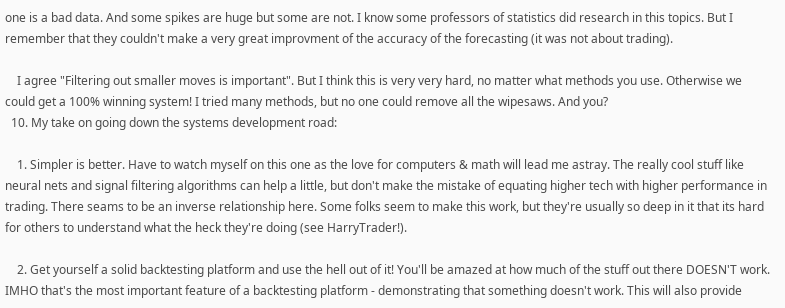one is a bad data. And some spikes are huge but some are not. I know some professors of statistics did research in this topics. But I remember that they couldn't make a very great improvment of the accuracy of the forecasting (it was not about trading).

    I agree "Filtering out smaller moves is important". But I think this is very very hard, no matter what methods you use. Otherwise we could get a 100% winning system! I tried many methods, but no one could remove all the wipesaws. And you?
  10. My take on going down the systems development road:

    1. Simpler is better. Have to watch myself on this one as the love for computers & math will lead me astray. The really cool stuff like neural nets and signal filtering algorithms can help a little, but don't make the mistake of equating higher tech with higher performance in trading. There seams to be an inverse relationship here. Some folks seem to make this work, but they're usually so deep in it that its hard for others to understand what the heck they're doing (see HarryTrader!).

    2. Get yourself a solid backtesting platform and use the hell out of it! You'll be amazed at how much of the stuff out there DOESN'T work. IMHO that's the most important feature of a backtesting platform - demonstrating that something doesn't work. This will also provide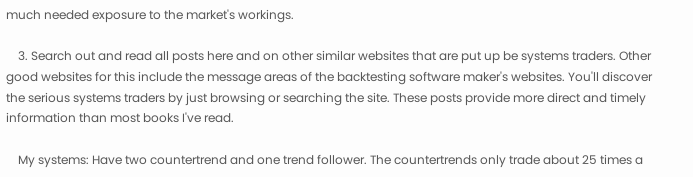much needed exposure to the market's workings.

    3. Search out and read all posts here and on other similar websites that are put up be systems traders. Other good websites for this include the message areas of the backtesting software maker's websites. You'll discover the serious systems traders by just browsing or searching the site. These posts provide more direct and timely information than most books I've read.

    My systems: Have two countertrend and one trend follower. The countertrends only trade about 25 times a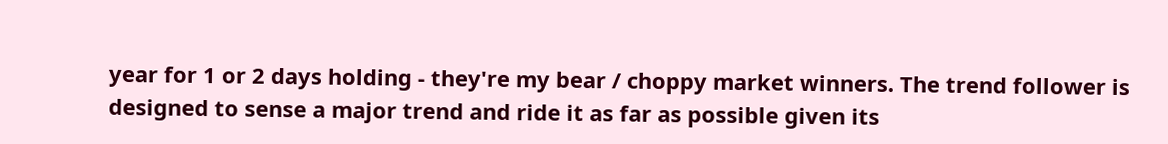year for 1 or 2 days holding - they're my bear / choppy market winners. The trend follower is designed to sense a major trend and ride it as far as possible given its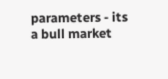parameters - its a bull market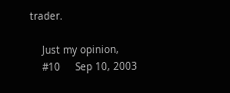trader.

    Just my opinion,
    #10     Sep 10, 2003